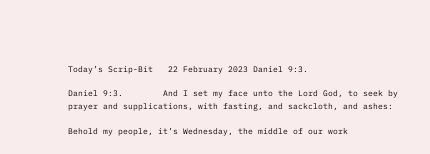Today’s Scrip-Bit   22 February 2023 Daniel 9:3.

Daniel 9:3.        And I set my face unto the Lord God, to seek by prayer and supplications, with fasting, and sackcloth, and ashes:

Behold my people, it’s Wednesday, the middle of our work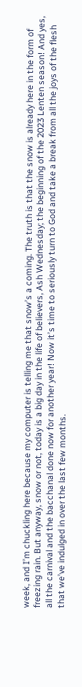week, and I’m chuckling here because my computer is telling me that snow’s a coming. The truth is that the snow is already here in the form of freezing rain. But anyway, snow or not, today is a big day in the life of believers, Ash Wednesday; the beginning of the 2023 Lenten season! And yes, all the carnival and the bacchanal done now for another year! Now it’s time to seriously turn to God and take a break from all the joys of the flesh that we’ve indulged in over the last few months.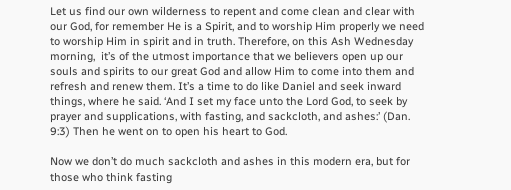Let us find our own wilderness to repent and come clean and clear with our God, for remember He is a Spirit, and to worship Him properly we need to worship Him in spirit and in truth. Therefore, on this Ash Wednesday morning,  it’s of the utmost importance that we believers open up our souls and spirits to our great God and allow Him to come into them and refresh and renew them. It’s a time to do like Daniel and seek inward things, where he said. ‘And I set my face unto the Lord God, to seek by prayer and supplications, with fasting, and sackcloth, and ashes:’ (Dan. 9:3) Then he went on to open his heart to God.

Now we don’t do much sackcloth and ashes in this modern era, but for those who think fasting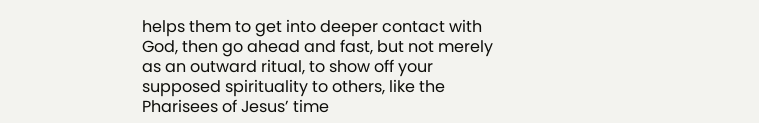helps them to get into deeper contact with God, then go ahead and fast, but not merely as an outward ritual, to show off your supposed spirituality to others, like the Pharisees of Jesus’ time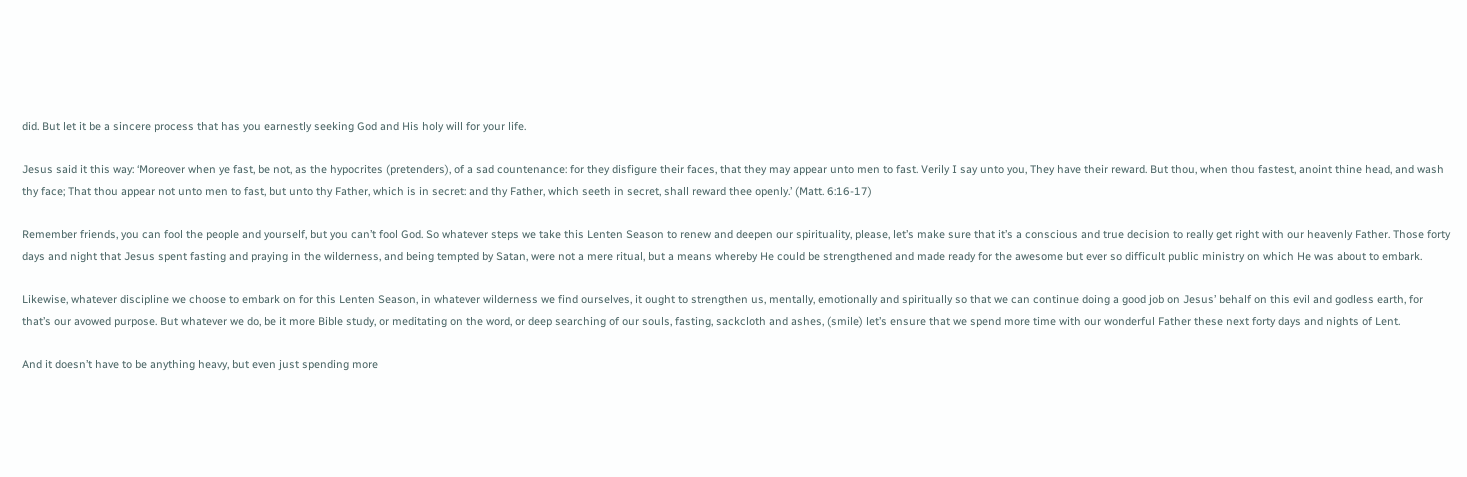did. But let it be a sincere process that has you earnestly seeking God and His holy will for your life.

Jesus said it this way: ‘Moreover when ye fast, be not, as the hypocrites (pretenders), of a sad countenance: for they disfigure their faces, that they may appear unto men to fast. Verily I say unto you, They have their reward. But thou, when thou fastest, anoint thine head, and wash thy face; That thou appear not unto men to fast, but unto thy Father, which is in secret: and thy Father, which seeth in secret, shall reward thee openly.’ (Matt. 6:16-17)

Remember friends, you can fool the people and yourself, but you can’t fool God. So whatever steps we take this Lenten Season to renew and deepen our spirituality, please, let’s make sure that it’s a conscious and true decision to really get right with our heavenly Father. Those forty days and night that Jesus spent fasting and praying in the wilderness, and being tempted by Satan, were not a mere ritual, but a means whereby He could be strengthened and made ready for the awesome but ever so difficult public ministry on which He was about to embark.

Likewise, whatever discipline we choose to embark on for this Lenten Season, in whatever wilderness we find ourselves, it ought to strengthen us, mentally, emotionally and spiritually so that we can continue doing a good job on Jesus’ behalf on this evil and godless earth, for that’s our avowed purpose. But whatever we do, be it more Bible study, or meditating on the word, or deep searching of our souls, fasting, sackcloth and ashes, (smile) let’s ensure that we spend more time with our wonderful Father these next forty days and nights of Lent.

And it doesn’t have to be anything heavy, but even just spending more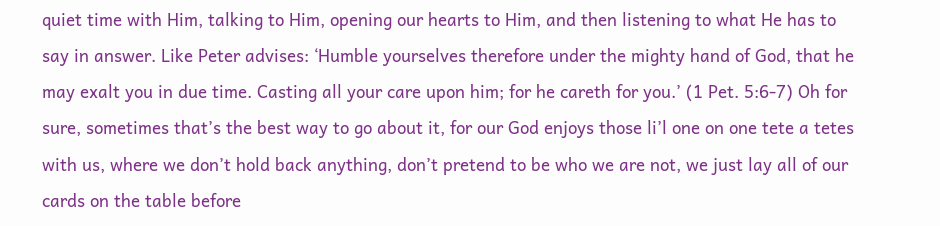quiet time with Him, talking to Him, opening our hearts to Him, and then listening to what He has to say in answer. Like Peter advises: ‘Humble yourselves therefore under the mighty hand of God, that he may exalt you in due time. Casting all your care upon him; for he careth for you.’ (1 Pet. 5:6-7) Oh for sure, sometimes that’s the best way to go about it, for our God enjoys those li’l one on one tete a tetes with us, where we don’t hold back anything, don’t pretend to be who we are not, we just lay all of our cards on the table before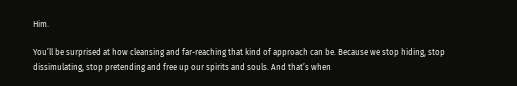Him.

You’ll be surprised at how cleansing and far-reaching that kind of approach can be. Because we stop hiding, stop dissimulating, stop pretending and free up our spirits and souls. And that’s when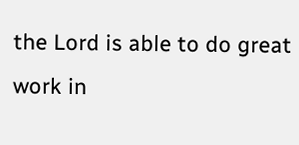the Lord is able to do great work in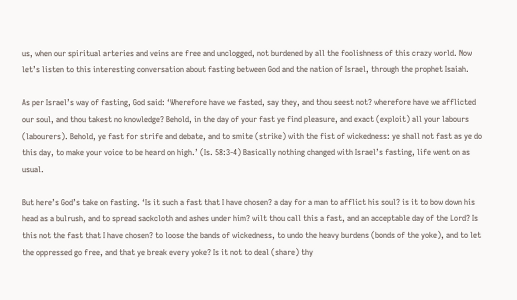us, when our spiritual arteries and veins are free and unclogged, not burdened by all the foolishness of this crazy world. Now let’s listen to this interesting conversation about fasting between God and the nation of Israel, through the prophet Isaiah.

As per Israel’s way of fasting, God said: ‘Wherefore have we fasted, say they, and thou seest not? wherefore have we afflicted our soul, and thou takest no knowledge? Behold, in the day of your fast ye find pleasure, and exact (exploit) all your labours (labourers). Behold, ye fast for strife and debate, and to smite (strike) with the fist of wickedness: ye shall not fast as ye do this day, to make your voice to be heard on high.’ (Is. 58:3-4) Basically nothing changed with Israel’s fasting, life went on as usual.

But here’s God’s take on fasting. ‘Is it such a fast that I have chosen? a day for a man to afflict his soul? is it to bow down his head as a bulrush, and to spread sackcloth and ashes under him? wilt thou call this a fast, and an acceptable day of the Lord? Is this not the fast that I have chosen? to loose the bands of wickedness, to undo the heavy burdens (bonds of the yoke), and to let the oppressed go free, and that ye break every yoke? Is it not to deal (share) thy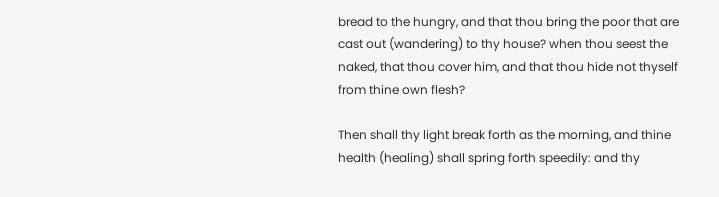bread to the hungry, and that thou bring the poor that are cast out (wandering) to thy house? when thou seest the naked, that thou cover him, and that thou hide not thyself from thine own flesh?

Then shall thy light break forth as the morning, and thine health (healing) shall spring forth speedily: and thy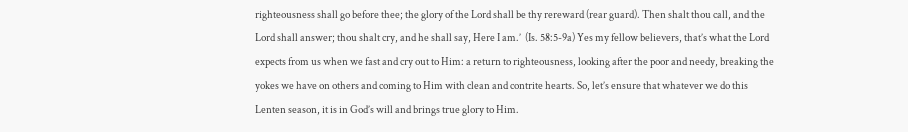righteousness shall go before thee; the glory of the Lord shall be thy rereward (rear guard). Then shalt thou call, and the Lord shall answer; thou shalt cry, and he shall say, Here I am.’  (Is. 58:5-9a) Yes my fellow believers, that’s what the Lord expects from us when we fast and cry out to Him: a return to righteousness, looking after the poor and needy, breaking the yokes we have on others and coming to Him with clean and contrite hearts. So, let’s ensure that whatever we do this Lenten season, it is in God’s will and brings true glory to Him.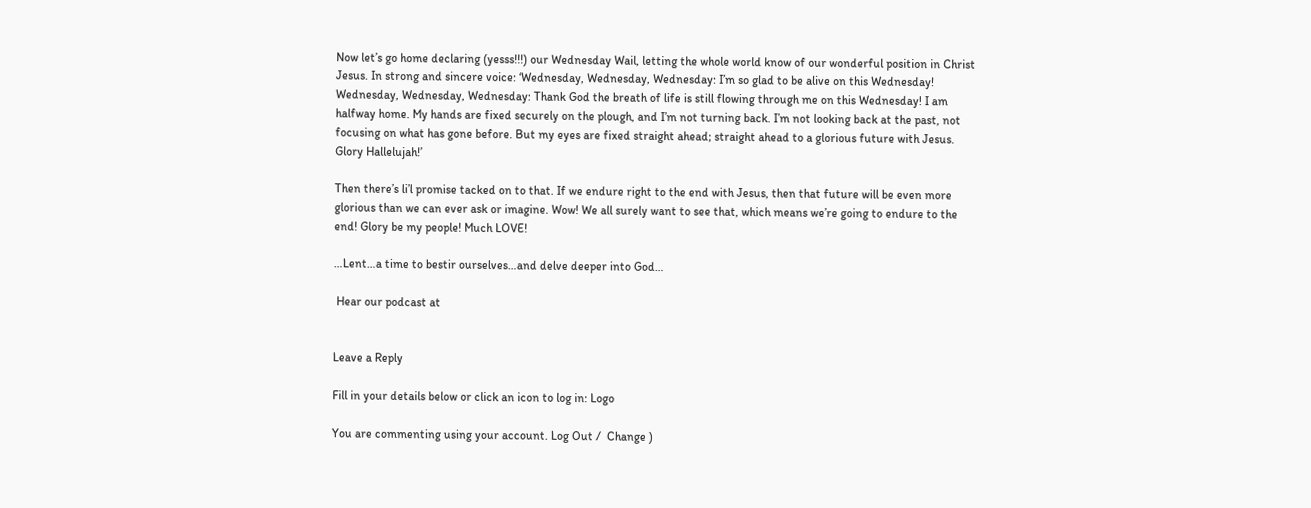Now let’s go home declaring (yesss!!!) our Wednesday Wail, letting the whole world know of our wonderful position in Christ Jesus. In strong and sincere voice: ‘Wednesday, Wednesday, Wednesday: I’m so glad to be alive on this Wednesday! Wednesday, Wednesday, Wednesday: Thank God the breath of life is still flowing through me on this Wednesday! I am halfway home. My hands are fixed securely on the plough, and I’m not turning back. I’m not looking back at the past, not focusing on what has gone before. But my eyes are fixed straight ahead; straight ahead to a glorious future with Jesus. Glory Hallelujah!’

Then there’s li’l promise tacked on to that. If we endure right to the end with Jesus, then that future will be even more glorious than we can ever ask or imagine. Wow! We all surely want to see that, which means we’re going to endure to the end! Glory be my people! Much LOVE!

…Lent…a time to bestir ourselves…and delve deeper into God…

 Hear our podcast at


Leave a Reply

Fill in your details below or click an icon to log in: Logo

You are commenting using your account. Log Out /  Change )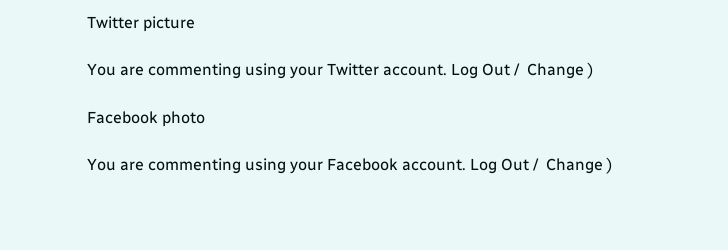Twitter picture

You are commenting using your Twitter account. Log Out /  Change )

Facebook photo

You are commenting using your Facebook account. Log Out /  Change )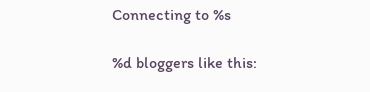Connecting to %s

%d bloggers like this: